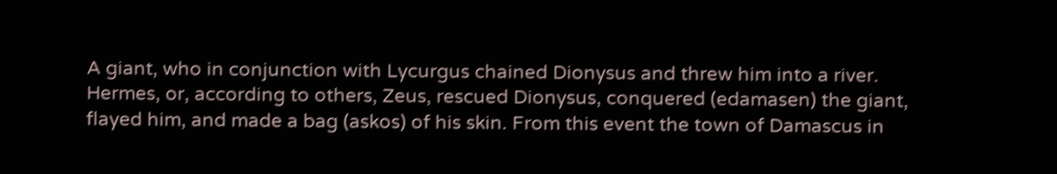A giant, who in conjunction with Lycurgus chained Dionysus and threw him into a river. Hermes, or, according to others, Zeus, rescued Dionysus, conquered (edamasen) the giant, flayed him, and made a bag (askos) of his skin. From this event the town of Damascus in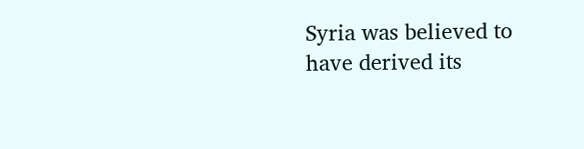Syria was believed to have derived its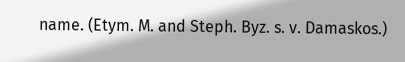name. (Etym. M. and Steph. Byz. s. v. Damaskos.)